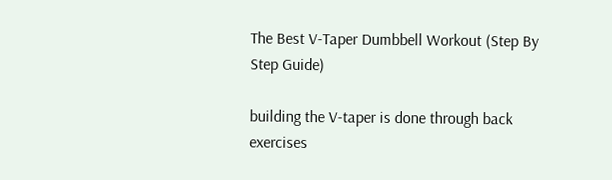The Best V-Taper Dumbbell Workout (Step By Step Guide)

building the V-taper is done through back exercises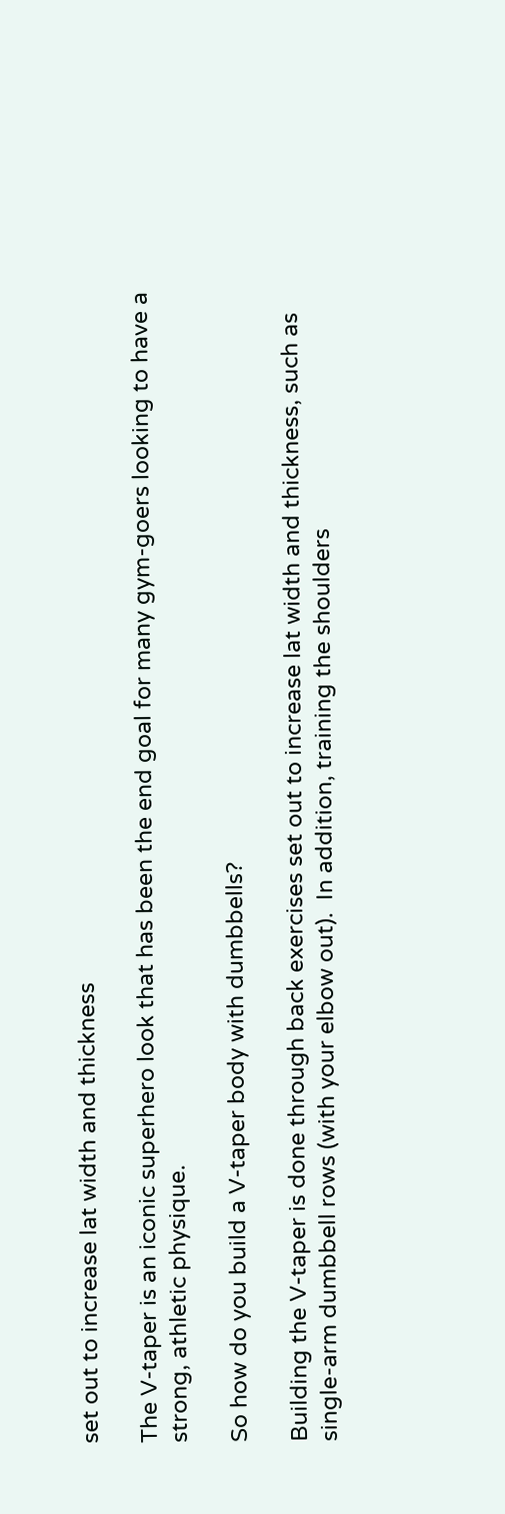set out to increase lat width and thickness

The V-taper is an iconic superhero look that has been the end goal for many gym-goers looking to have a strong, athletic physique.

So how do you build a V-taper body with dumbbells?

Building the V-taper is done through back exercises set out to increase lat width and thickness, such as single-arm dumbbell rows (with your elbow out).  In addition, training the shoulders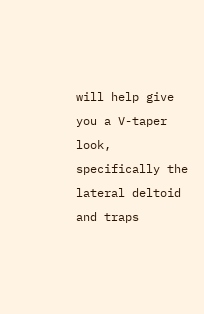will help give you a V-taper look, specifically the lateral deltoid and traps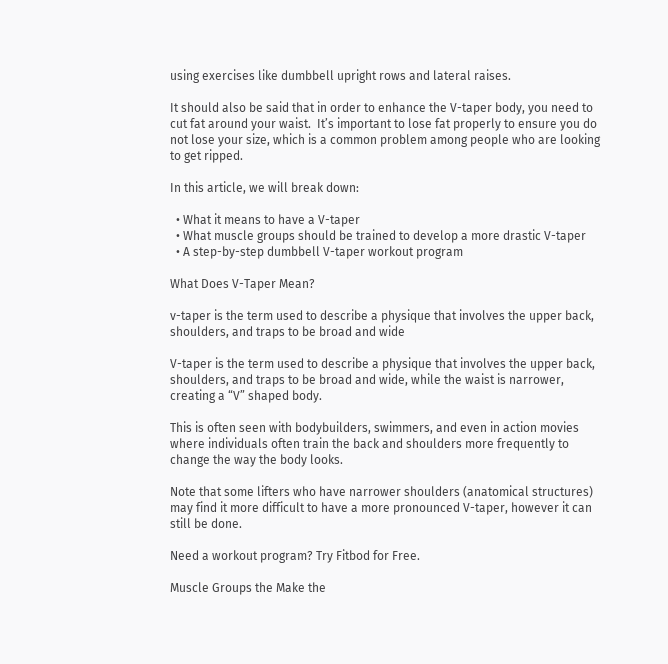using exercises like dumbbell upright rows and lateral raises.

It should also be said that in order to enhance the V-taper body, you need to cut fat around your waist.  It’s important to lose fat properly to ensure you do not lose your size, which is a common problem among people who are looking to get ripped.

In this article, we will break down:

  • What it means to have a V-taper
  • What muscle groups should be trained to develop a more drastic V-taper
  • A step-by-step dumbbell V-taper workout program

What Does V-Taper Mean?

v-taper is the term used to describe a physique that involves the upper back, shoulders, and traps to be broad and wide

V-taper is the term used to describe a physique that involves the upper back, shoulders, and traps to be broad and wide, while the waist is narrower, creating a “V” shaped body.

This is often seen with bodybuilders, swimmers, and even in action movies where individuals often train the back and shoulders more frequently to change the way the body looks.

Note that some lifters who have narrower shoulders (anatomical structures) may find it more difficult to have a more pronounced V-taper, however it can still be done.

Need a workout program? Try Fitbod for Free.

Muscle Groups the Make the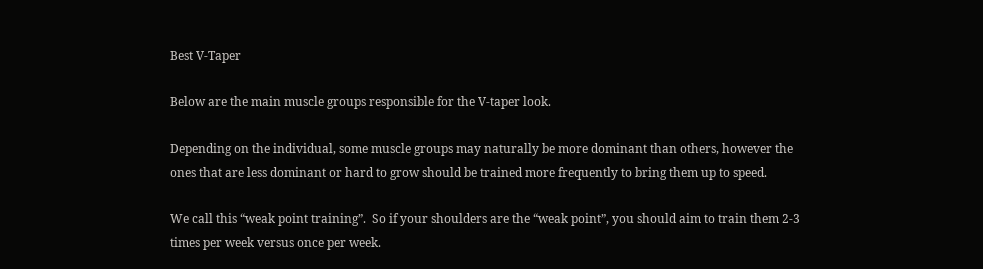Best V-Taper

Below are the main muscle groups responsible for the V-taper look.

Depending on the individual, some muscle groups may naturally be more dominant than others, however the ones that are less dominant or hard to grow should be trained more frequently to bring them up to speed.

We call this “weak point training”.  So if your shoulders are the “weak point”, you should aim to train them 2-3 times per week versus once per week.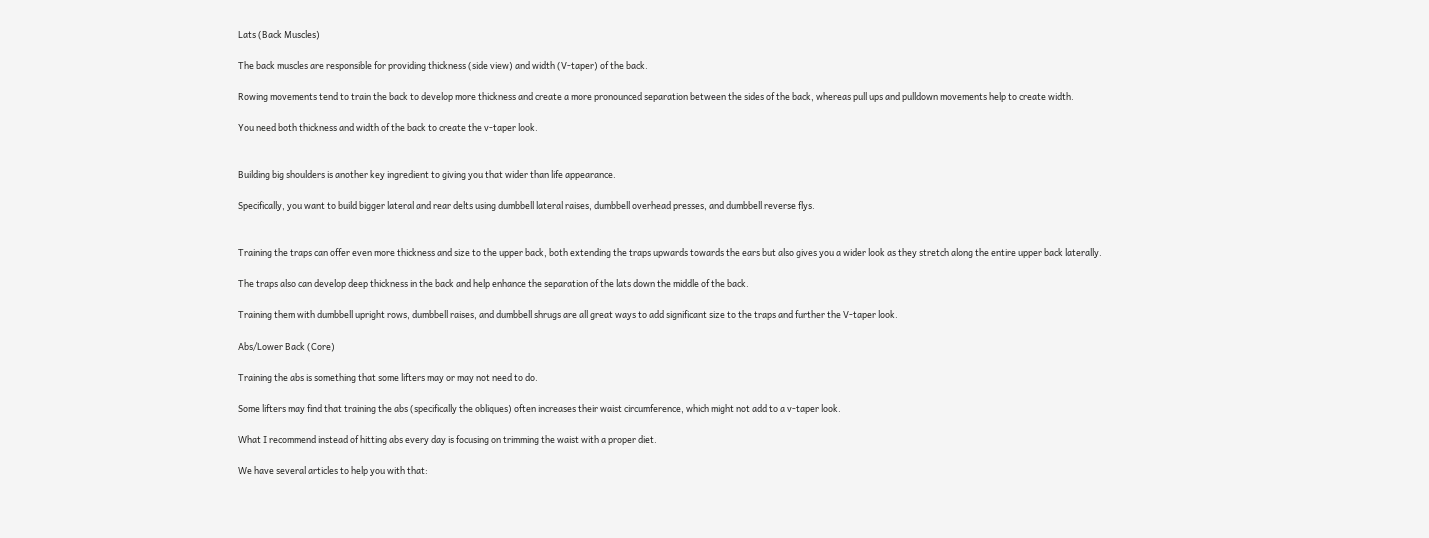Lats (Back Muscles)

The back muscles are responsible for providing thickness (side view) and width (V-taper) of the back.

Rowing movements tend to train the back to develop more thickness and create a more pronounced separation between the sides of the back, whereas pull ups and pulldown movements help to create width.

You need both thickness and width of the back to create the v-taper look.


Building big shoulders is another key ingredient to giving you that wider than life appearance.

Specifically, you want to build bigger lateral and rear delts using dumbbell lateral raises, dumbbell overhead presses, and dumbbell reverse flys.


Training the traps can offer even more thickness and size to the upper back, both extending the traps upwards towards the ears but also gives you a wider look as they stretch along the entire upper back laterally.

The traps also can develop deep thickness in the back and help enhance the separation of the lats down the middle of the back.

Training them with dumbbell upright rows, dumbbell raises, and dumbbell shrugs are all great ways to add significant size to the traps and further the V-taper look.

Abs/Lower Back (Core)

Training the abs is something that some lifters may or may not need to do.

Some lifters may find that training the abs (specifically the obliques) often increases their waist circumference, which might not add to a v-taper look.

What I recommend instead of hitting abs every day is focusing on trimming the waist with a proper diet.

We have several articles to help you with that: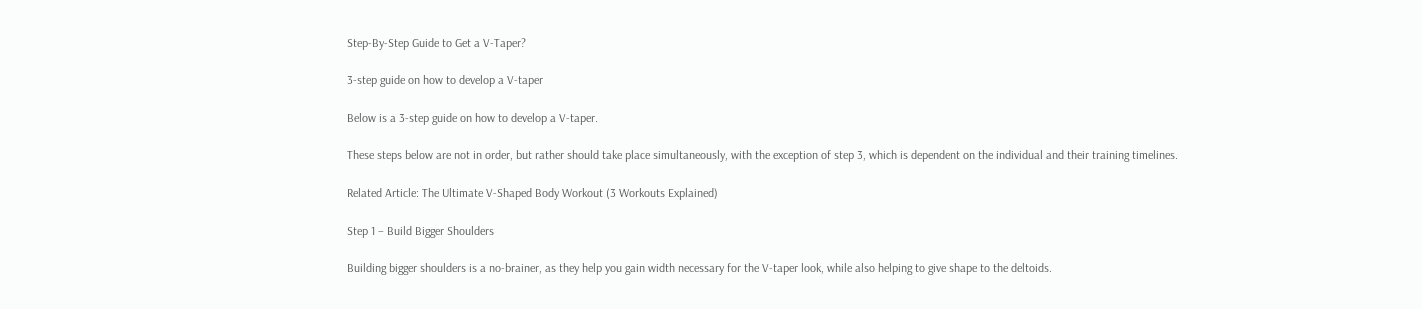Step-By-Step Guide to Get a V-Taper?

3-step guide on how to develop a V-taper

Below is a 3-step guide on how to develop a V-taper.

These steps below are not in order, but rather should take place simultaneously, with the exception of step 3, which is dependent on the individual and their training timelines.

Related Article: The Ultimate V-Shaped Body Workout (3 Workouts Explained)

Step 1 – Build Bigger Shoulders

Building bigger shoulders is a no-brainer, as they help you gain width necessary for the V-taper look, while also helping to give shape to the deltoids.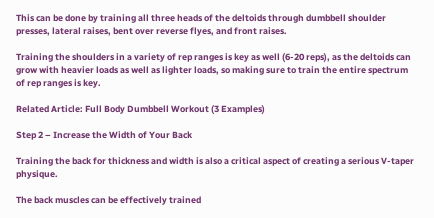This can be done by training all three heads of the deltoids through dumbbell shoulder presses, lateral raises, bent over reverse flyes, and front raises.

Training the shoulders in a variety of rep ranges is key as well (6-20 reps), as the deltoids can grow with heavier loads as well as lighter loads, so making sure to train the entire spectrum of rep ranges is key.

Related Article: Full Body Dumbbell Workout (3 Examples)

Step 2 – Increase the Width of Your Back

Training the back for thickness and width is also a critical aspect of creating a serious V-taper physique.

The back muscles can be effectively trained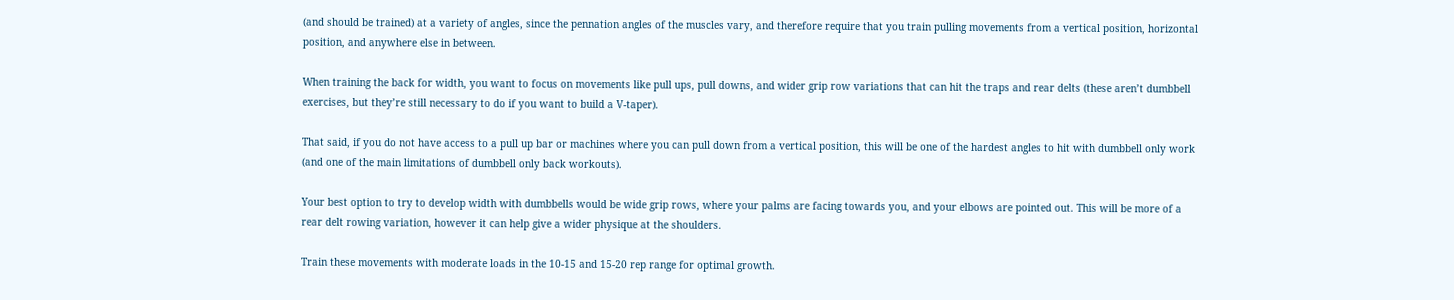(and should be trained) at a variety of angles, since the pennation angles of the muscles vary, and therefore require that you train pulling movements from a vertical position, horizontal position, and anywhere else in between.

When training the back for width, you want to focus on movements like pull ups, pull downs, and wider grip row variations that can hit the traps and rear delts (these aren’t dumbbell exercises, but they’re still necessary to do if you want to build a V-taper).

That said, if you do not have access to a pull up bar or machines where you can pull down from a vertical position, this will be one of the hardest angles to hit with dumbbell only work (and one of the main limitations of dumbbell only back workouts).

Your best option to try to develop width with dumbbells would be wide grip rows, where your palms are facing towards you, and your elbows are pointed out. This will be more of a rear delt rowing variation, however it can help give a wider physique at the shoulders.

Train these movements with moderate loads in the 10-15 and 15-20 rep range for optimal growth.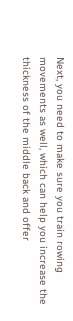Next, you need to make sure you train rowing movements as well, which can help you increase the thickness of the middle back and offer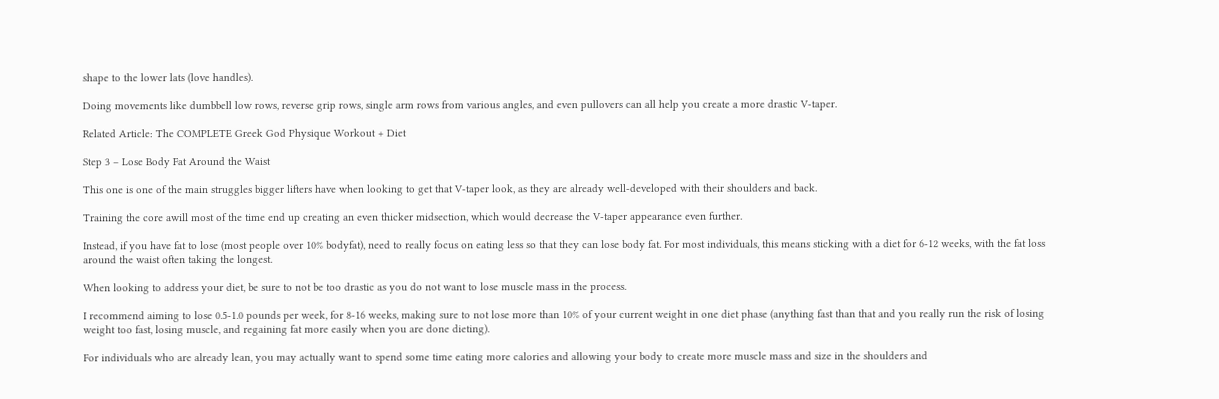shape to the lower lats (love handles).

Doing movements like dumbbell low rows, reverse grip rows, single arm rows from various angles, and even pullovers can all help you create a more drastic V-taper.

Related Article: The COMPLETE Greek God Physique Workout + Diet

Step 3 – Lose Body Fat Around the Waist

This one is one of the main struggles bigger lifters have when looking to get that V-taper look, as they are already well-developed with their shoulders and back.

Training the core awill most of the time end up creating an even thicker midsection, which would decrease the V-taper appearance even further.

Instead, if you have fat to lose (most people over 10% bodyfat), need to really focus on eating less so that they can lose body fat. For most individuals, this means sticking with a diet for 6-12 weeks, with the fat loss around the waist often taking the longest.

When looking to address your diet, be sure to not be too drastic as you do not want to lose muscle mass in the process.

I recommend aiming to lose 0.5-1.0 pounds per week, for 8-16 weeks, making sure to not lose more than 10% of your current weight in one diet phase (anything fast than that and you really run the risk of losing weight too fast, losing muscle, and regaining fat more easily when you are done dieting).

For individuals who are already lean, you may actually want to spend some time eating more calories and allowing your body to create more muscle mass and size in the shoulders and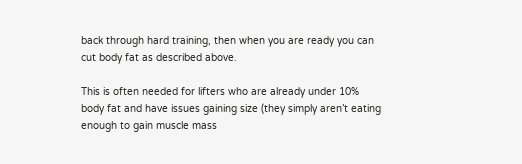back through hard training, then when you are ready you can cut body fat as described above.

This is often needed for lifters who are already under 10% body fat and have issues gaining size (they simply aren’t eating enough to gain muscle mass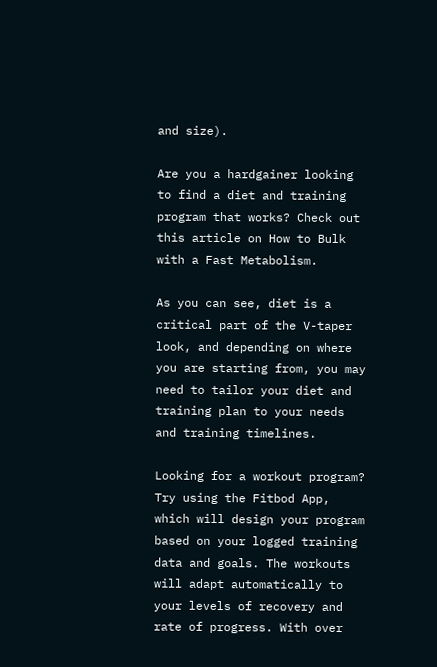and size).

Are you a hardgainer looking to find a diet and training program that works? Check out this article on How to Bulk with a Fast Metabolism.

As you can see, diet is a critical part of the V-taper look, and depending on where you are starting from, you may need to tailor your diet and training plan to your needs and training timelines.

Looking for a workout program? Try using the Fitbod App, which will design your program based on your logged training data and goals. The workouts will adapt automatically to your levels of recovery and rate of progress. With over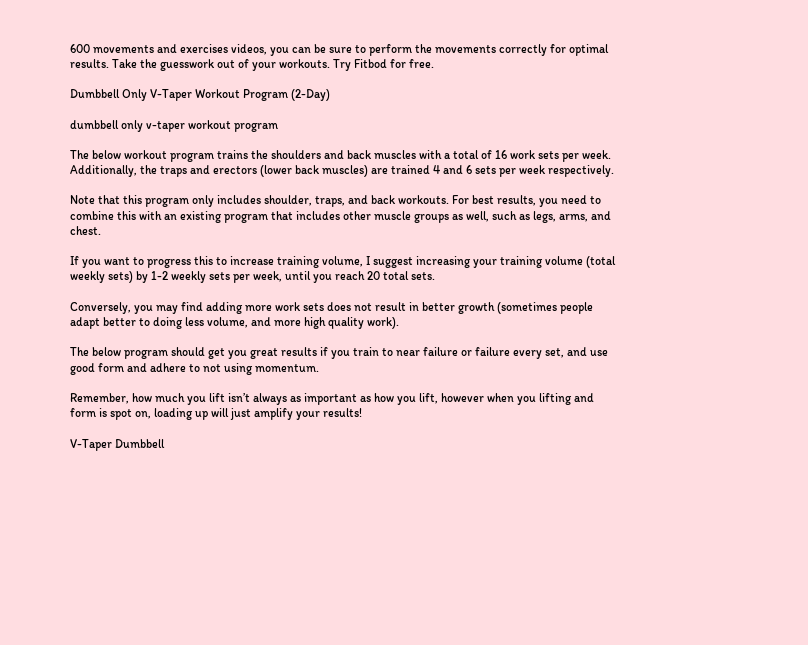600 movements and exercises videos, you can be sure to perform the movements correctly for optimal results. Take the guesswork out of your workouts. Try Fitbod for free.

Dumbbell Only V-Taper Workout Program (2-Day)

dumbbell only v-taper workout program

The below workout program trains the shoulders and back muscles with a total of 16 work sets per week. Additionally, the traps and erectors (lower back muscles) are trained 4 and 6 sets per week respectively.

Note that this program only includes shoulder, traps, and back workouts. For best results, you need to combine this with an existing program that includes other muscle groups as well, such as legs, arms, and chest.

If you want to progress this to increase training volume, I suggest increasing your training volume (total weekly sets) by 1-2 weekly sets per week, until you reach 20 total sets.

Conversely, you may find adding more work sets does not result in better growth (sometimes people adapt better to doing less volume, and more high quality work).

The below program should get you great results if you train to near failure or failure every set, and use good form and adhere to not using momentum.

Remember, how much you lift isn’t always as important as how you lift, however when you lifting and form is spot on, loading up will just amplify your results!

V-Taper Dumbbell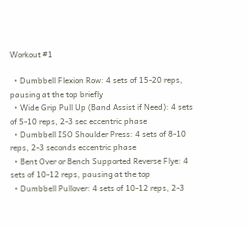Workout #1

  • Dumbbell Flexion Row: 4 sets of 15-20 reps, pausing at the top briefly
  • Wide Grip Pull Up (Band Assist if Need): 4 sets of 5-10 reps, 2-3 sec eccentric phase
  • Dumbbell ISO Shoulder Press: 4 sets of 8-10 reps, 2-3 seconds eccentric phase
  • Bent Over or Bench Supported Reverse Flye: 4 sets of 10-12 reps, pausing at the top
  • Dumbbell Pullover: 4 sets of 10-12 reps, 2-3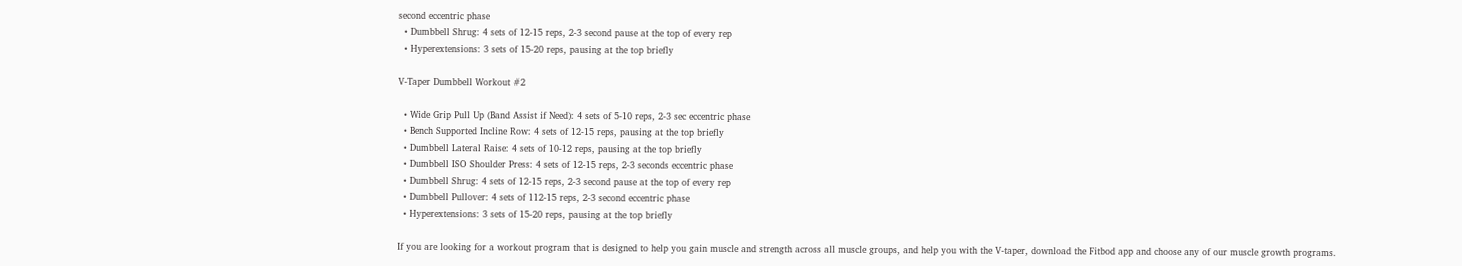second eccentric phase
  • Dumbbell Shrug: 4 sets of 12-15 reps, 2-3 second pause at the top of every rep
  • Hyperextensions: 3 sets of 15-20 reps, pausing at the top briefly

V-Taper Dumbbell Workout #2

  • Wide Grip Pull Up (Band Assist if Need): 4 sets of 5-10 reps, 2-3 sec eccentric phase
  • Bench Supported Incline Row: 4 sets of 12-15 reps, pausing at the top briefly
  • Dumbbell Lateral Raise: 4 sets of 10-12 reps, pausing at the top briefly
  • Dumbbell ISO Shoulder Press: 4 sets of 12-15 reps, 2-3 seconds eccentric phase
  • Dumbbell Shrug: 4 sets of 12-15 reps, 2-3 second pause at the top of every rep
  • Dumbbell Pullover: 4 sets of 112-15 reps, 2-3 second eccentric phase
  • Hyperextensions: 3 sets of 15-20 reps, pausing at the top briefly

If you are looking for a workout program that is designed to help you gain muscle and strength across all muscle groups, and help you with the V-taper, download the Fitbod app and choose any of our muscle growth programs.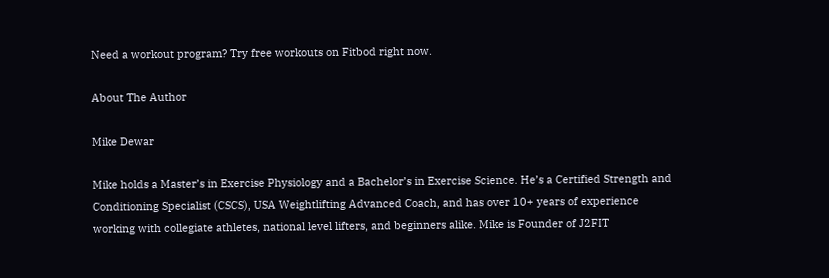Need a workout program? Try free workouts on Fitbod right now.

About The Author

Mike Dewar

Mike holds a Master’s in Exercise Physiology and a Bachelor’s in Exercise Science. He’s a Certified Strength and Conditioning Specialist (CSCS), USA Weightlifting Advanced Coach, and has over 10+ years of experience working with collegiate athletes, national level lifters, and beginners alike. Mike is Founder of J2FIT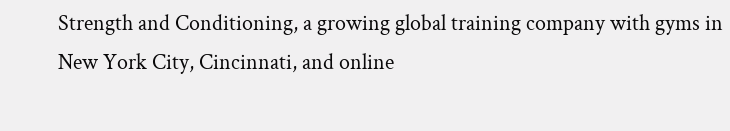Strength and Conditioning, a growing global training company with gyms in New York City, Cincinnati, and online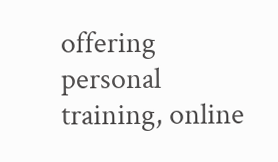offering personal training, online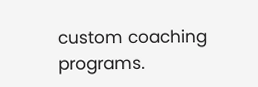custom coaching programs.